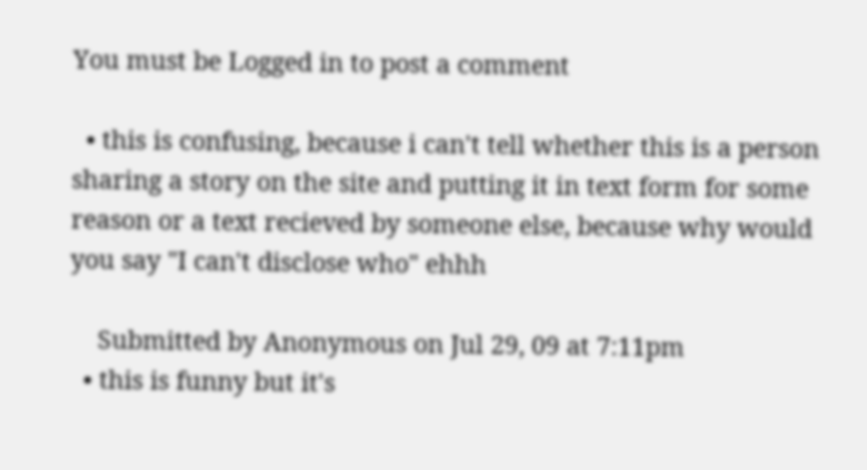You must be Logged in to post a comment

  • this is confusing, because i can't tell whether this is a person sharing a story on the site and putting it in text form for some reason or a text recieved by someone else, because why would you say "I can't disclose who" ehhh

    Submitted by Anonymous on Jul 29, 09 at 7:11pm
  • this is funny but it's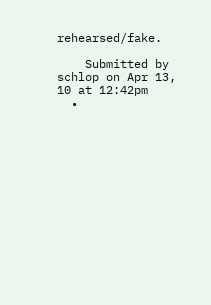rehearsed/fake.

    Submitted by schlop on Apr 13, 10 at 12:42pm
  •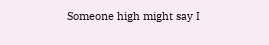Someone high might say I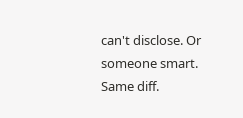can't disclose. Or someone smart. Same diff.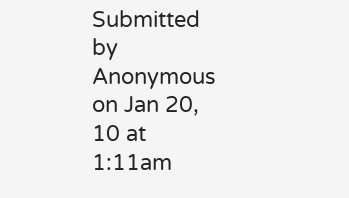Submitted by Anonymous on Jan 20, 10 at 1:11am